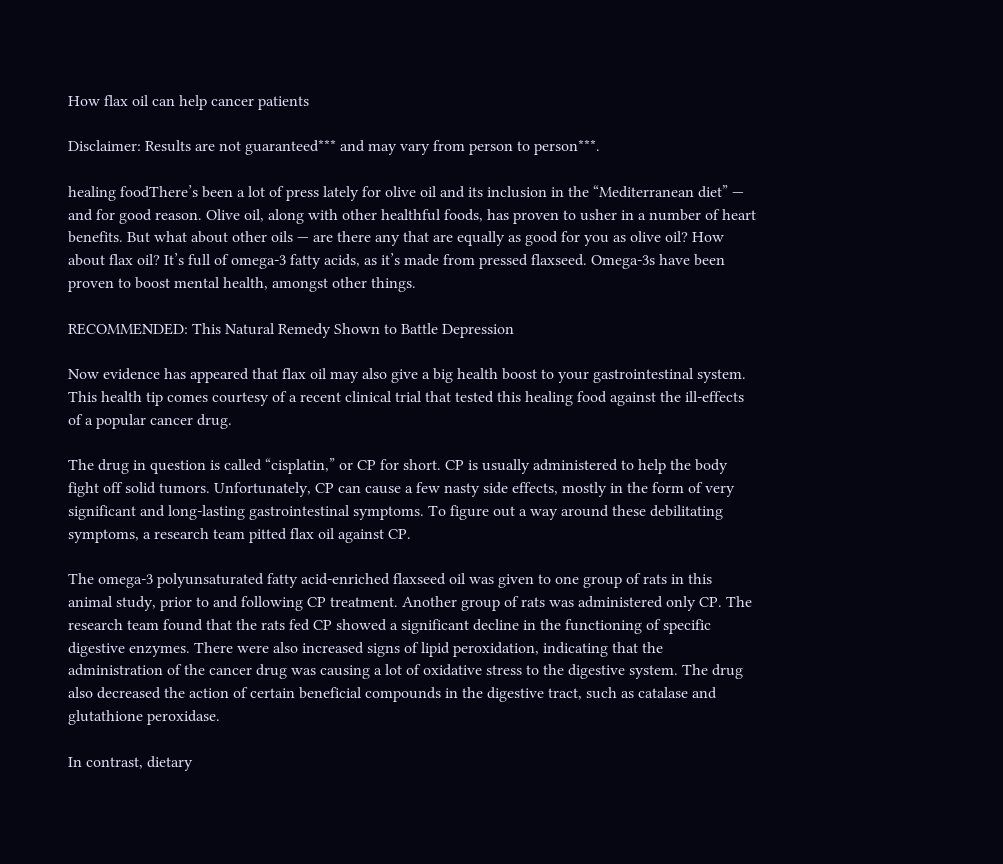How flax oil can help cancer patients

Disclaimer: Results are not guaranteed*** and may vary from person to person***.

healing foodThere’s been a lot of press lately for olive oil and its inclusion in the “Mediterranean diet” — and for good reason. Olive oil, along with other healthful foods, has proven to usher in a number of heart benefits. But what about other oils — are there any that are equally as good for you as olive oil? How about flax oil? It’s full of omega-3 fatty acids, as it’s made from pressed flaxseed. Omega-3s have been proven to boost mental health, amongst other things.

RECOMMENDED: This Natural Remedy Shown to Battle Depression

Now evidence has appeared that flax oil may also give a big health boost to your gastrointestinal system. This health tip comes courtesy of a recent clinical trial that tested this healing food against the ill-effects of a popular cancer drug.

The drug in question is called “cisplatin,” or CP for short. CP is usually administered to help the body fight off solid tumors. Unfortunately, CP can cause a few nasty side effects, mostly in the form of very significant and long-lasting gastrointestinal symptoms. To figure out a way around these debilitating symptoms, a research team pitted flax oil against CP.

The omega-3 polyunsaturated fatty acid-enriched flaxseed oil was given to one group of rats in this animal study, prior to and following CP treatment. Another group of rats was administered only CP. The research team found that the rats fed CP showed a significant decline in the functioning of specific digestive enzymes. There were also increased signs of lipid peroxidation, indicating that the administration of the cancer drug was causing a lot of oxidative stress to the digestive system. The drug also decreased the action of certain beneficial compounds in the digestive tract, such as catalase and glutathione peroxidase.

In contrast, dietary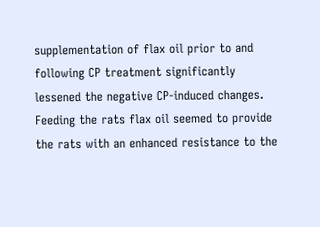supplementation of flax oil prior to and following CP treatment significantly lessened the negative CP-induced changes. Feeding the rats flax oil seemed to provide the rats with an enhanced resistance to the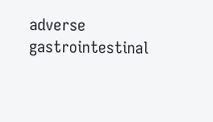adverse gastrointestinal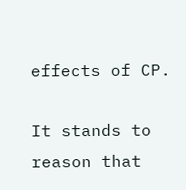effects of CP.

It stands to reason that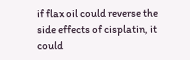if flax oil could reverse the side effects of cisplatin, it could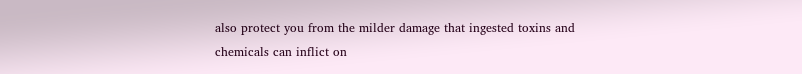also protect you from the milder damage that ingested toxins and chemicals can inflict on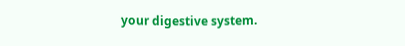your digestive system.